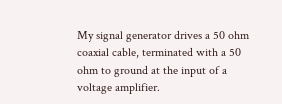My signal generator drives a 50 ohm coaxial cable, terminated with a 50 ohm to ground at the input of a voltage amplifier.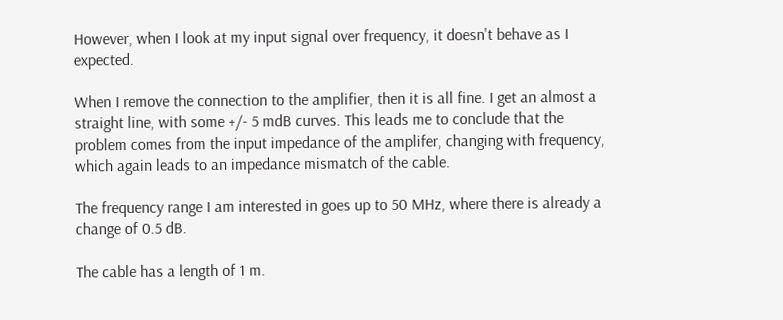However, when I look at my input signal over frequency, it doesn't behave as I expected.

When I remove the connection to the amplifier, then it is all fine. I get an almost a straight line, with some +/- 5 mdB curves. This leads me to conclude that the problem comes from the input impedance of the amplifer, changing with frequency, which again leads to an impedance mismatch of the cable.

The frequency range I am interested in goes up to 50 MHz, where there is already a change of 0.5 dB.

The cable has a length of 1 m.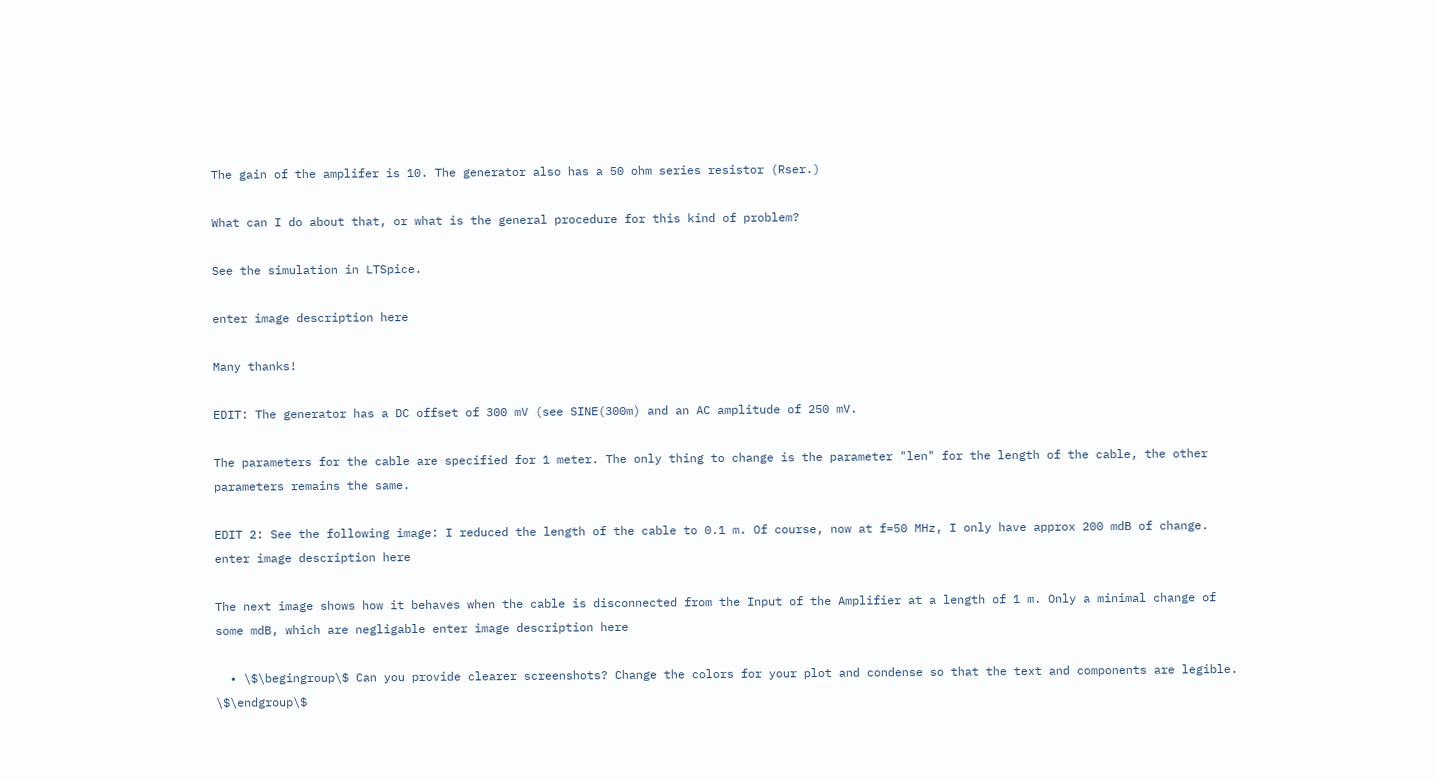The gain of the amplifer is 10. The generator also has a 50 ohm series resistor (Rser.)

What can I do about that, or what is the general procedure for this kind of problem?

See the simulation in LTSpice.

enter image description here

Many thanks!

EDIT: The generator has a DC offset of 300 mV (see SINE(300m) and an AC amplitude of 250 mV.

The parameters for the cable are specified for 1 meter. The only thing to change is the parameter "len" for the length of the cable, the other parameters remains the same.

EDIT 2: See the following image: I reduced the length of the cable to 0.1 m. Of course, now at f=50 MHz, I only have approx 200 mdB of change. enter image description here

The next image shows how it behaves when the cable is disconnected from the Input of the Amplifier at a length of 1 m. Only a minimal change of some mdB, which are negligable enter image description here

  • \$\begingroup\$ Can you provide clearer screenshots? Change the colors for your plot and condense so that the text and components are legible. \$\endgroup\$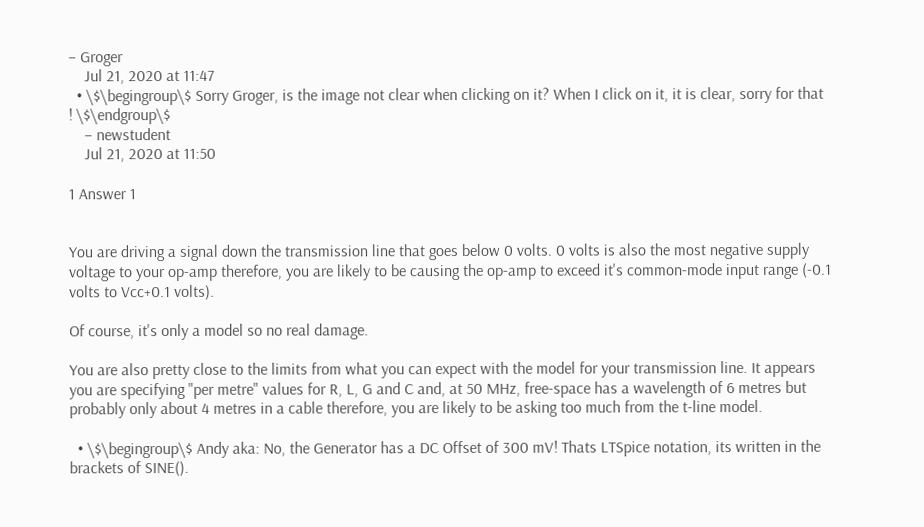– Groger
    Jul 21, 2020 at 11:47
  • \$\begingroup\$ Sorry Groger, is the image not clear when clicking on it? When I click on it, it is clear, sorry for that ! \$\endgroup\$
    – newstudent
    Jul 21, 2020 at 11:50

1 Answer 1


You are driving a signal down the transmission line that goes below 0 volts. 0 volts is also the most negative supply voltage to your op-amp therefore, you are likely to be causing the op-amp to exceed it's common-mode input range (-0.1 volts to Vcc+0.1 volts).

Of course, it's only a model so no real damage.

You are also pretty close to the limits from what you can expect with the model for your transmission line. It appears you are specifying "per metre" values for R, L, G and C and, at 50 MHz, free-space has a wavelength of 6 metres but probably only about 4 metres in a cable therefore, you are likely to be asking too much from the t-line model.

  • \$\begingroup\$ Andy aka: No, the Generator has a DC Offset of 300 mV! Thats LTSpice notation, its written in the brackets of SINE().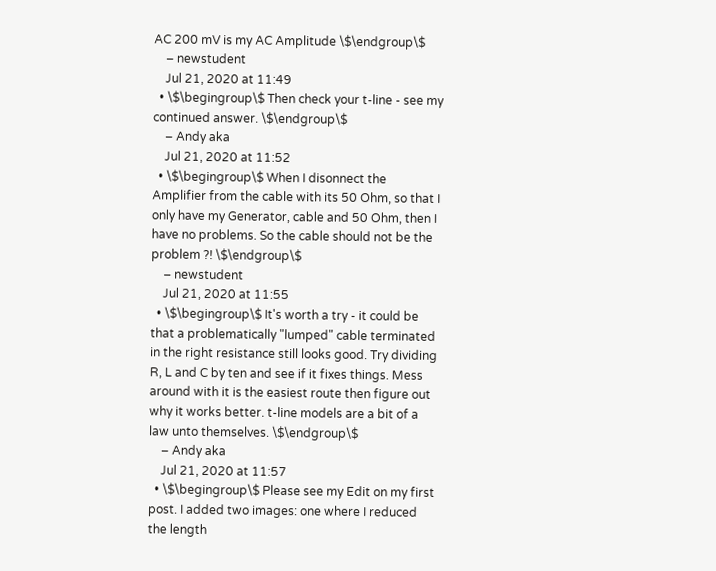AC 200 mV is my AC Amplitude \$\endgroup\$
    – newstudent
    Jul 21, 2020 at 11:49
  • \$\begingroup\$ Then check your t-line - see my continued answer. \$\endgroup\$
    – Andy aka
    Jul 21, 2020 at 11:52
  • \$\begingroup\$ When I disonnect the Amplifier from the cable with its 50 Ohm, so that I only have my Generator, cable and 50 Ohm, then I have no problems. So the cable should not be the problem ?! \$\endgroup\$
    – newstudent
    Jul 21, 2020 at 11:55
  • \$\begingroup\$ It's worth a try - it could be that a problematically "lumped" cable terminated in the right resistance still looks good. Try dividing R, L and C by ten and see if it fixes things. Mess around with it is the easiest route then figure out why it works better. t-line models are a bit of a law unto themselves. \$\endgroup\$
    – Andy aka
    Jul 21, 2020 at 11:57
  • \$\begingroup\$ Please see my Edit on my first post. I added two images: one where I reduced the length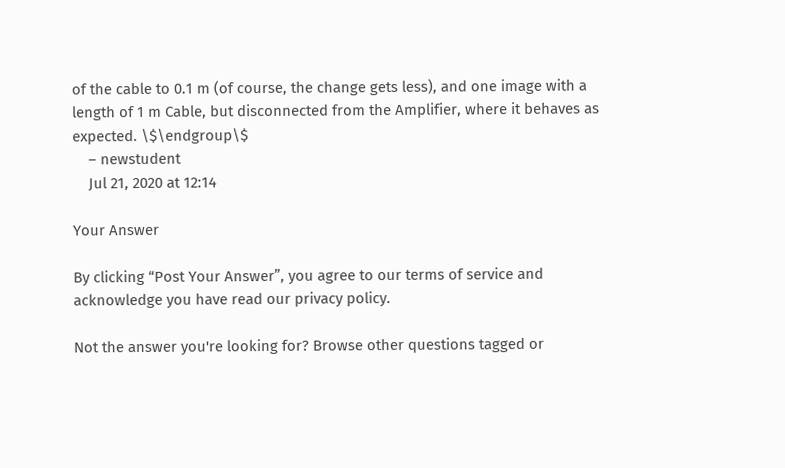of the cable to 0.1 m (of course, the change gets less), and one image with a length of 1 m Cable, but disconnected from the Amplifier, where it behaves as expected. \$\endgroup\$
    – newstudent
    Jul 21, 2020 at 12:14

Your Answer

By clicking “Post Your Answer”, you agree to our terms of service and acknowledge you have read our privacy policy.

Not the answer you're looking for? Browse other questions tagged or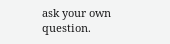ask your own question.